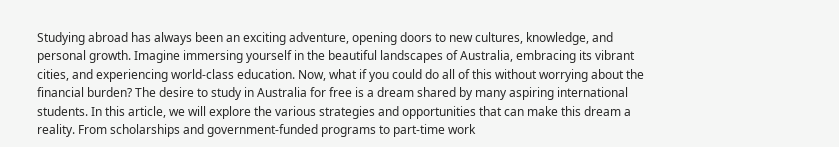Studying abroad has always been an exciting adventure, opening doors to new cultures, knowledge, and personal growth. Imagine immersing yourself in the beautiful landscapes of Australia, embracing its vibrant cities, and experiencing world-class education. Now, what if you could do all of this without worrying about the financial burden? The desire to study in Australia for free is a dream shared by many aspiring international students. In this article, we will explore the various strategies and opportunities that can make this dream a reality. From scholarships and government-funded programs to part-time work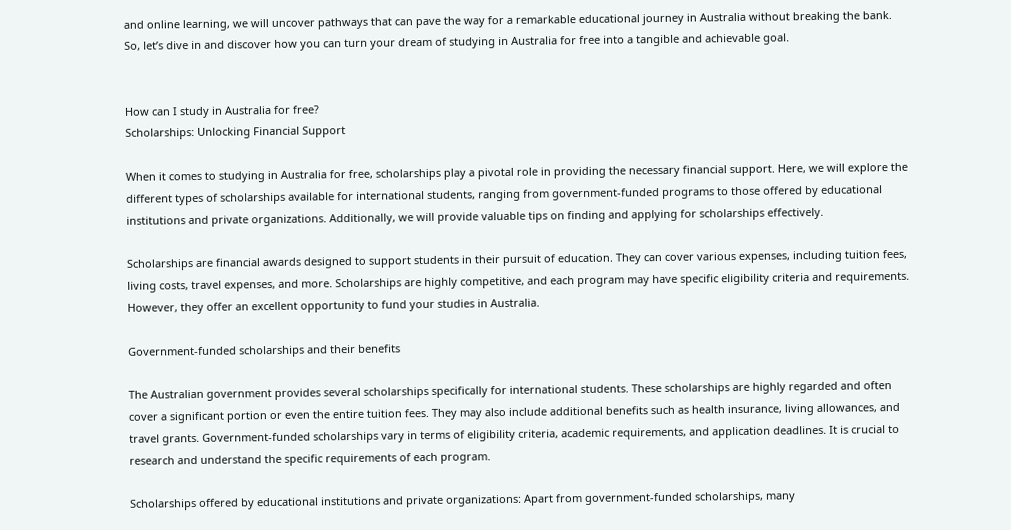and online learning, we will uncover pathways that can pave the way for a remarkable educational journey in Australia without breaking the bank. So, let’s dive in and discover how you can turn your dream of studying in Australia for free into a tangible and achievable goal.


How can I study in Australia for free?
Scholarships: Unlocking Financial Support

When it comes to studying in Australia for free, scholarships play a pivotal role in providing the necessary financial support. Here, we will explore the different types of scholarships available for international students, ranging from government-funded programs to those offered by educational institutions and private organizations. Additionally, we will provide valuable tips on finding and applying for scholarships effectively.

Scholarships are financial awards designed to support students in their pursuit of education. They can cover various expenses, including tuition fees, living costs, travel expenses, and more. Scholarships are highly competitive, and each program may have specific eligibility criteria and requirements. However, they offer an excellent opportunity to fund your studies in Australia.

Government-funded scholarships and their benefits

The Australian government provides several scholarships specifically for international students. These scholarships are highly regarded and often cover a significant portion or even the entire tuition fees. They may also include additional benefits such as health insurance, living allowances, and travel grants. Government-funded scholarships vary in terms of eligibility criteria, academic requirements, and application deadlines. It is crucial to research and understand the specific requirements of each program.

Scholarships offered by educational institutions and private organizations: Apart from government-funded scholarships, many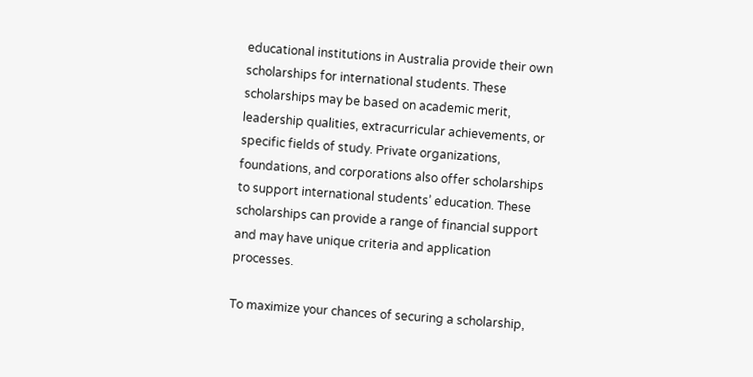educational institutions in Australia provide their own scholarships for international students. These scholarships may be based on academic merit, leadership qualities, extracurricular achievements, or specific fields of study. Private organizations, foundations, and corporations also offer scholarships to support international students’ education. These scholarships can provide a range of financial support and may have unique criteria and application processes.

To maximize your chances of securing a scholarship,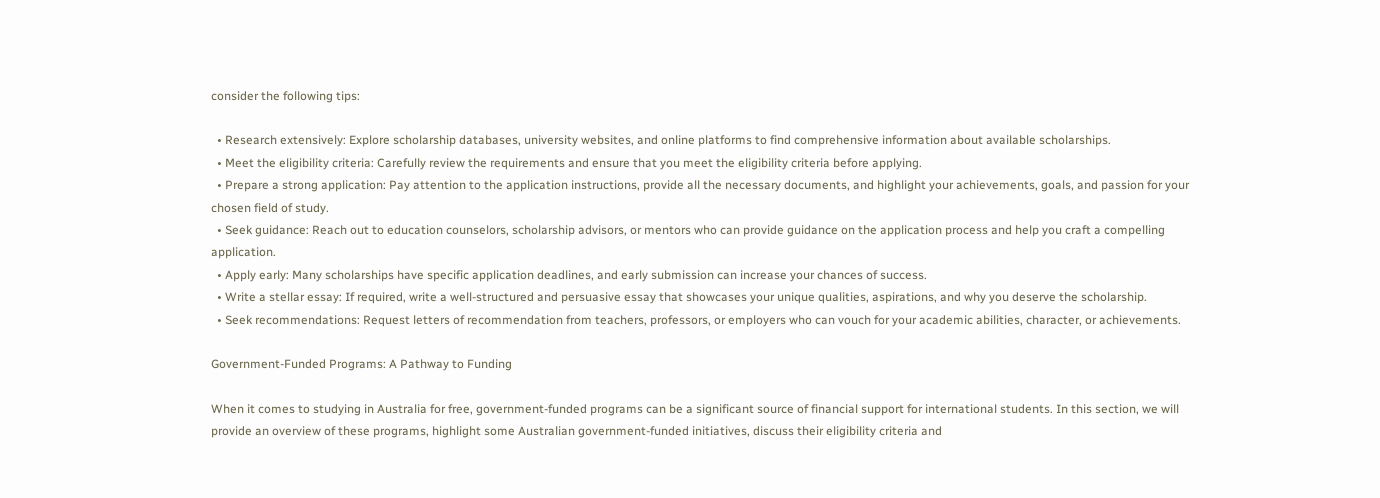consider the following tips:

  • Research extensively: Explore scholarship databases, university websites, and online platforms to find comprehensive information about available scholarships.
  • Meet the eligibility criteria: Carefully review the requirements and ensure that you meet the eligibility criteria before applying.
  • Prepare a strong application: Pay attention to the application instructions, provide all the necessary documents, and highlight your achievements, goals, and passion for your chosen field of study.
  • Seek guidance: Reach out to education counselors, scholarship advisors, or mentors who can provide guidance on the application process and help you craft a compelling application.
  • Apply early: Many scholarships have specific application deadlines, and early submission can increase your chances of success.
  • Write a stellar essay: If required, write a well-structured and persuasive essay that showcases your unique qualities, aspirations, and why you deserve the scholarship.
  • Seek recommendations: Request letters of recommendation from teachers, professors, or employers who can vouch for your academic abilities, character, or achievements.

Government-Funded Programs: A Pathway to Funding

When it comes to studying in Australia for free, government-funded programs can be a significant source of financial support for international students. In this section, we will provide an overview of these programs, highlight some Australian government-funded initiatives, discuss their eligibility criteria and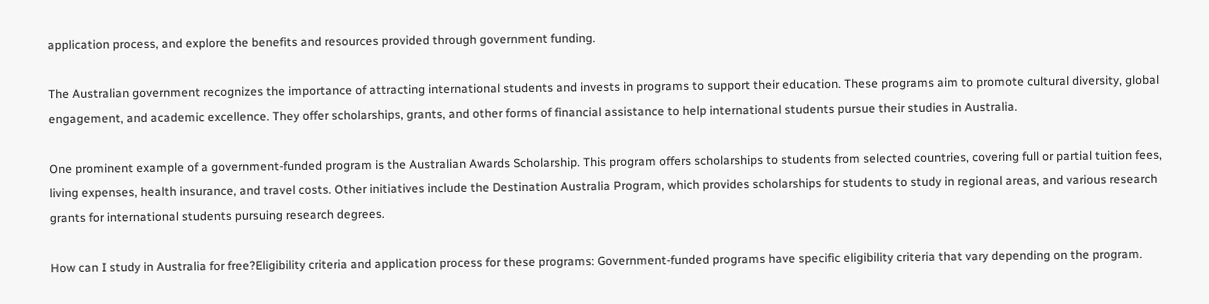application process, and explore the benefits and resources provided through government funding.

The Australian government recognizes the importance of attracting international students and invests in programs to support their education. These programs aim to promote cultural diversity, global engagement, and academic excellence. They offer scholarships, grants, and other forms of financial assistance to help international students pursue their studies in Australia.

One prominent example of a government-funded program is the Australian Awards Scholarship. This program offers scholarships to students from selected countries, covering full or partial tuition fees, living expenses, health insurance, and travel costs. Other initiatives include the Destination Australia Program, which provides scholarships for students to study in regional areas, and various research grants for international students pursuing research degrees.

How can I study in Australia for free?Eligibility criteria and application process for these programs: Government-funded programs have specific eligibility criteria that vary depending on the program.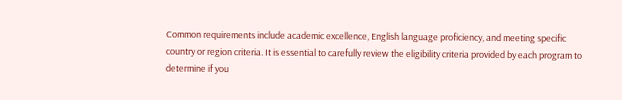Common requirements include academic excellence, English language proficiency, and meeting specific country or region criteria. It is essential to carefully review the eligibility criteria provided by each program to determine if you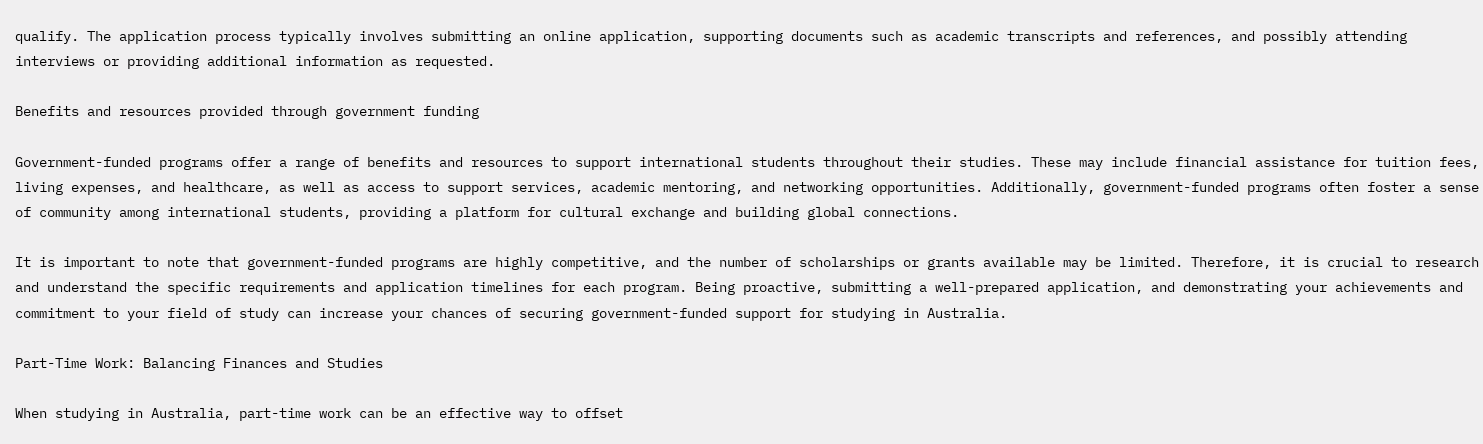qualify. The application process typically involves submitting an online application, supporting documents such as academic transcripts and references, and possibly attending interviews or providing additional information as requested.

Benefits and resources provided through government funding

Government-funded programs offer a range of benefits and resources to support international students throughout their studies. These may include financial assistance for tuition fees, living expenses, and healthcare, as well as access to support services, academic mentoring, and networking opportunities. Additionally, government-funded programs often foster a sense of community among international students, providing a platform for cultural exchange and building global connections.

It is important to note that government-funded programs are highly competitive, and the number of scholarships or grants available may be limited. Therefore, it is crucial to research and understand the specific requirements and application timelines for each program. Being proactive, submitting a well-prepared application, and demonstrating your achievements and commitment to your field of study can increase your chances of securing government-funded support for studying in Australia.

Part-Time Work: Balancing Finances and Studies

When studying in Australia, part-time work can be an effective way to offset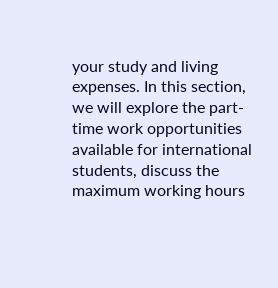your study and living expenses. In this section, we will explore the part-time work opportunities available for international students, discuss the maximum working hours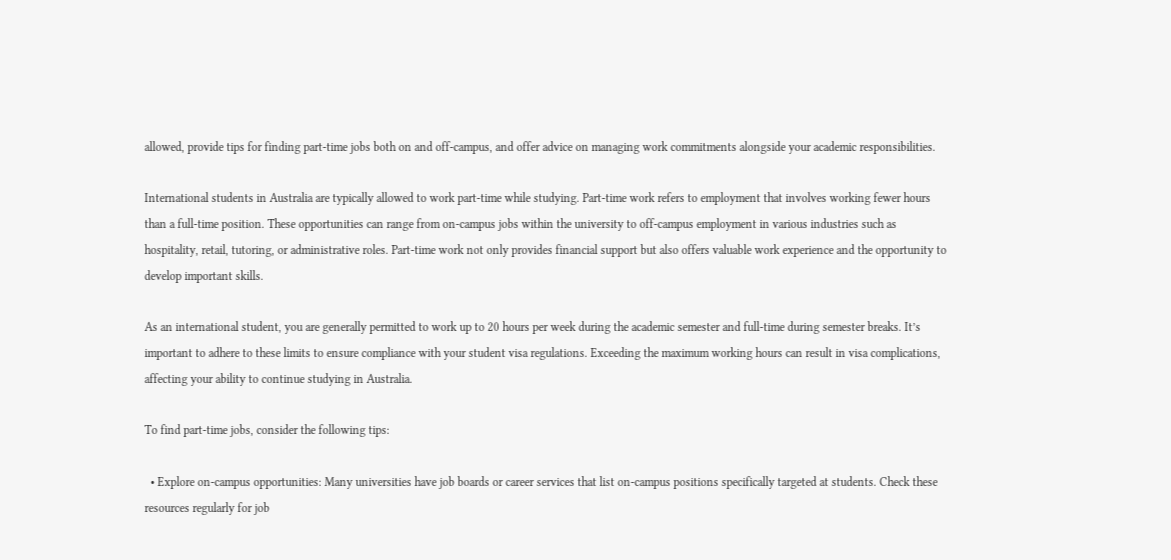allowed, provide tips for finding part-time jobs both on and off-campus, and offer advice on managing work commitments alongside your academic responsibilities.

International students in Australia are typically allowed to work part-time while studying. Part-time work refers to employment that involves working fewer hours than a full-time position. These opportunities can range from on-campus jobs within the university to off-campus employment in various industries such as hospitality, retail, tutoring, or administrative roles. Part-time work not only provides financial support but also offers valuable work experience and the opportunity to develop important skills.

As an international student, you are generally permitted to work up to 20 hours per week during the academic semester and full-time during semester breaks. It’s important to adhere to these limits to ensure compliance with your student visa regulations. Exceeding the maximum working hours can result in visa complications, affecting your ability to continue studying in Australia.

To find part-time jobs, consider the following tips:

  • Explore on-campus opportunities: Many universities have job boards or career services that list on-campus positions specifically targeted at students. Check these resources regularly for job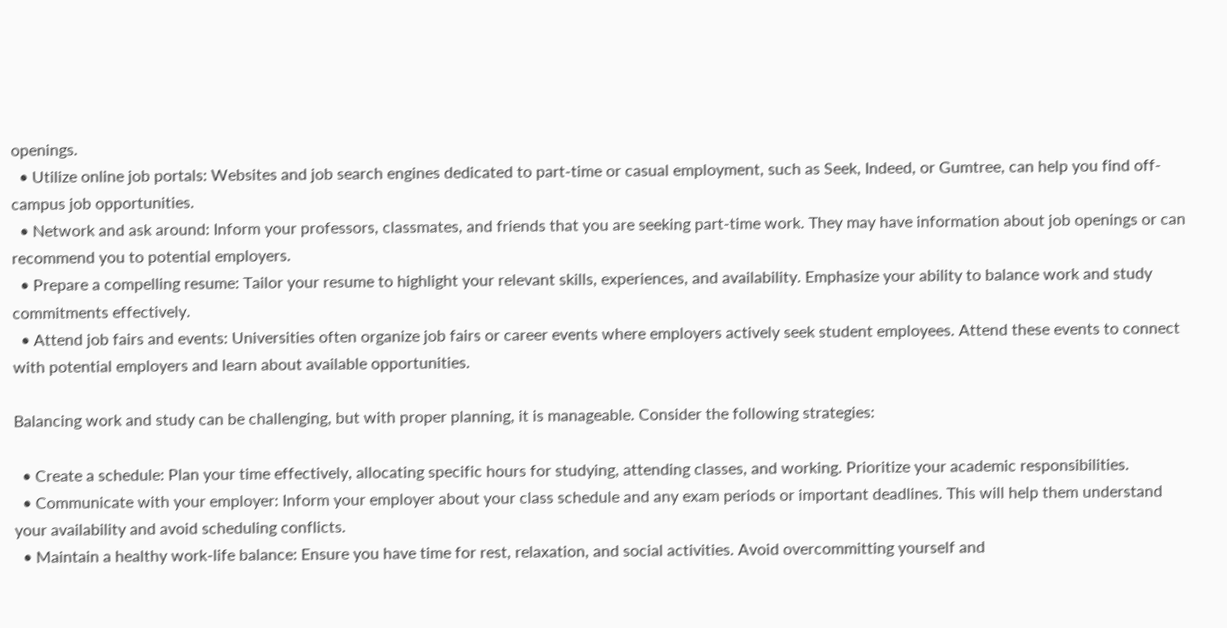openings.
  • Utilize online job portals: Websites and job search engines dedicated to part-time or casual employment, such as Seek, Indeed, or Gumtree, can help you find off-campus job opportunities.
  • Network and ask around: Inform your professors, classmates, and friends that you are seeking part-time work. They may have information about job openings or can recommend you to potential employers.
  • Prepare a compelling resume: Tailor your resume to highlight your relevant skills, experiences, and availability. Emphasize your ability to balance work and study commitments effectively.
  • Attend job fairs and events: Universities often organize job fairs or career events where employers actively seek student employees. Attend these events to connect with potential employers and learn about available opportunities.

Balancing work and study can be challenging, but with proper planning, it is manageable. Consider the following strategies:

  • Create a schedule: Plan your time effectively, allocating specific hours for studying, attending classes, and working. Prioritize your academic responsibilities.
  • Communicate with your employer: Inform your employer about your class schedule and any exam periods or important deadlines. This will help them understand your availability and avoid scheduling conflicts.
  • Maintain a healthy work-life balance: Ensure you have time for rest, relaxation, and social activities. Avoid overcommitting yourself and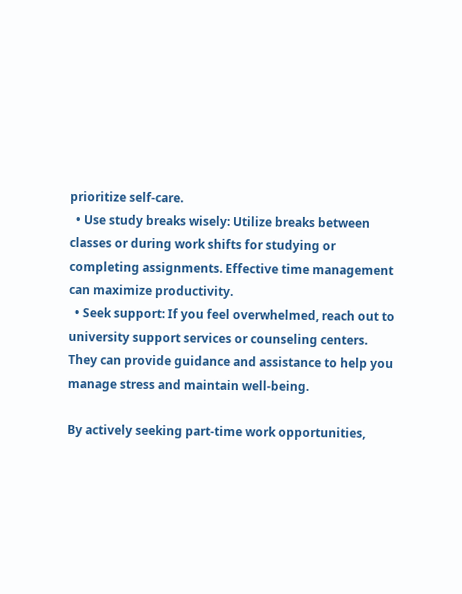prioritize self-care.
  • Use study breaks wisely: Utilize breaks between classes or during work shifts for studying or completing assignments. Effective time management can maximize productivity.
  • Seek support: If you feel overwhelmed, reach out to university support services or counseling centers. They can provide guidance and assistance to help you manage stress and maintain well-being.

By actively seeking part-time work opportunities,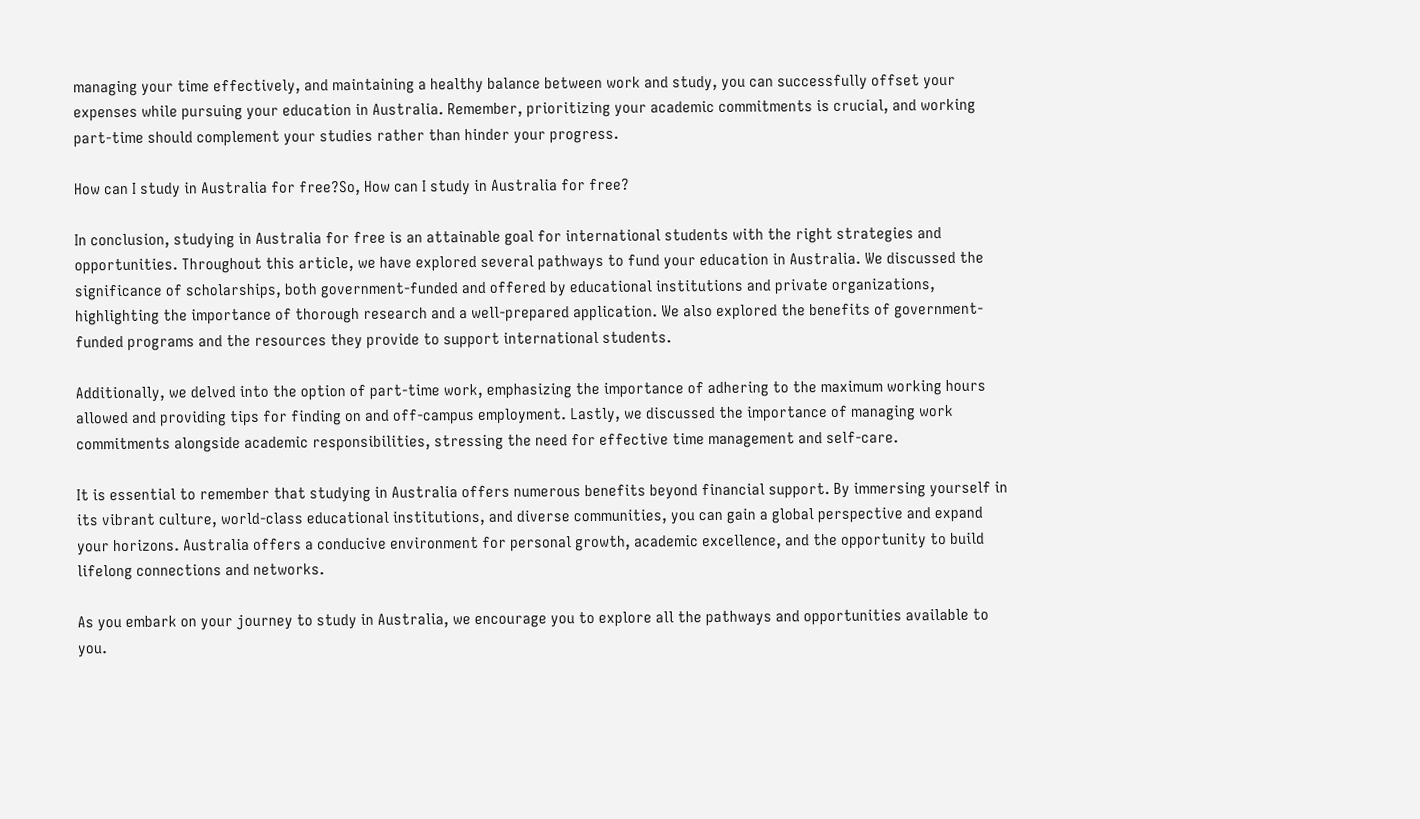managing your time effectively, and maintaining a healthy balance between work and study, you can successfully offset your expenses while pursuing your education in Australia. Remember, prioritizing your academic commitments is crucial, and working part-time should complement your studies rather than hinder your progress.

How can I study in Australia for free?So, How can I study in Australia for free?

In conclusion, studying in Australia for free is an attainable goal for international students with the right strategies and opportunities. Throughout this article, we have explored several pathways to fund your education in Australia. We discussed the significance of scholarships, both government-funded and offered by educational institutions and private organizations, highlighting the importance of thorough research and a well-prepared application. We also explored the benefits of government-funded programs and the resources they provide to support international students.

Additionally, we delved into the option of part-time work, emphasizing the importance of adhering to the maximum working hours allowed and providing tips for finding on and off-campus employment. Lastly, we discussed the importance of managing work commitments alongside academic responsibilities, stressing the need for effective time management and self-care.

It is essential to remember that studying in Australia offers numerous benefits beyond financial support. By immersing yourself in its vibrant culture, world-class educational institutions, and diverse communities, you can gain a global perspective and expand your horizons. Australia offers a conducive environment for personal growth, academic excellence, and the opportunity to build lifelong connections and networks.

As you embark on your journey to study in Australia, we encourage you to explore all the pathways and opportunities available to you.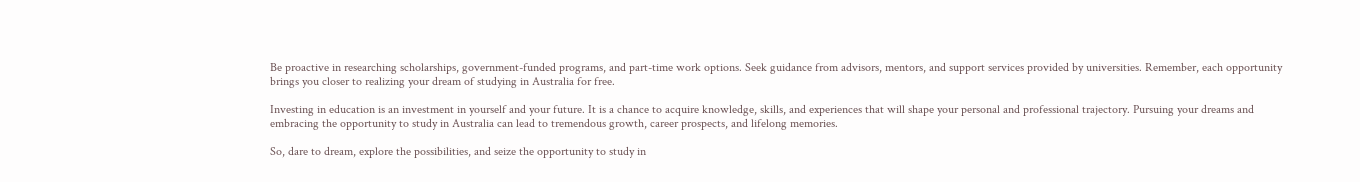Be proactive in researching scholarships, government-funded programs, and part-time work options. Seek guidance from advisors, mentors, and support services provided by universities. Remember, each opportunity brings you closer to realizing your dream of studying in Australia for free.

Investing in education is an investment in yourself and your future. It is a chance to acquire knowledge, skills, and experiences that will shape your personal and professional trajectory. Pursuing your dreams and embracing the opportunity to study in Australia can lead to tremendous growth, career prospects, and lifelong memories.

So, dare to dream, explore the possibilities, and seize the opportunity to study in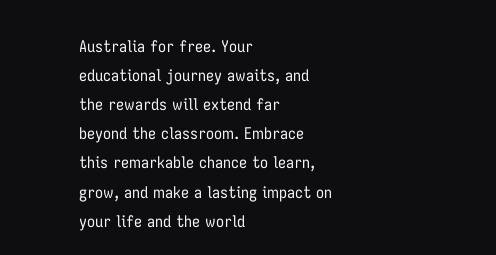Australia for free. Your educational journey awaits, and the rewards will extend far beyond the classroom. Embrace this remarkable chance to learn, grow, and make a lasting impact on your life and the world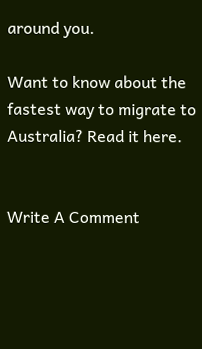around you.

Want to know about the fastest way to migrate to Australia? Read it here.


Write A Comment